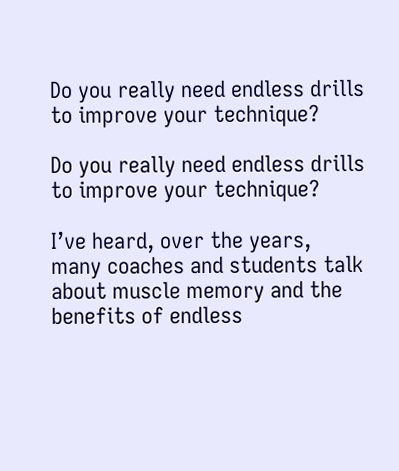Do you really need endless drills to improve your technique?

Do you really need endless drills to improve your technique?

I’ve heard, over the years, many coaches and students talk about muscle memory and the benefits of endless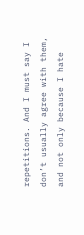repetitions. And I must say I don’t usually agree with them, and not only because I hate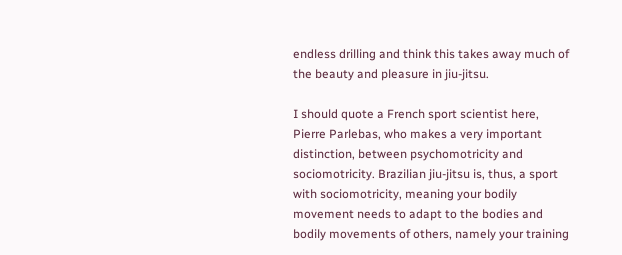endless drilling and think this takes away much of the beauty and pleasure in jiu-jitsu.

I should quote a French sport scientist here, Pierre Parlebas, who makes a very important distinction, between psychomotricity and sociomotricity. Brazilian jiu-jitsu is, thus, a sport with sociomotricity, meaning your bodily movement needs to adapt to the bodies and bodily movements of others, namely your training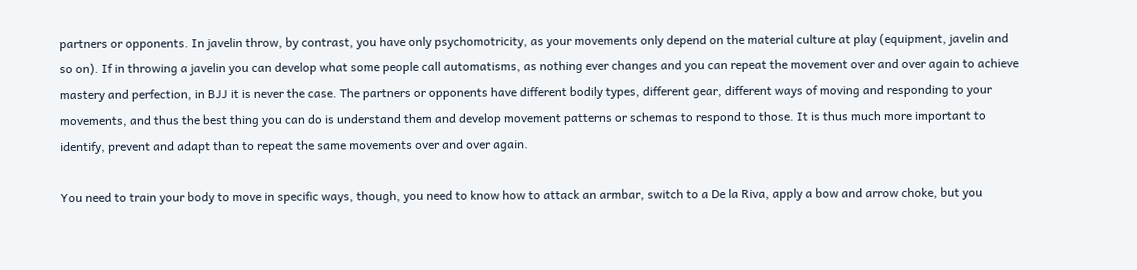partners or opponents. In javelin throw, by contrast, you have only psychomotricity, as your movements only depend on the material culture at play (equipment, javelin and so on). If in throwing a javelin you can develop what some people call automatisms, as nothing ever changes and you can repeat the movement over and over again to achieve mastery and perfection, in BJJ it is never the case. The partners or opponents have different bodily types, different gear, different ways of moving and responding to your movements, and thus the best thing you can do is understand them and develop movement patterns or schemas to respond to those. It is thus much more important to identify, prevent and adapt than to repeat the same movements over and over again.

You need to train your body to move in specific ways, though, you need to know how to attack an armbar, switch to a De la Riva, apply a bow and arrow choke, but you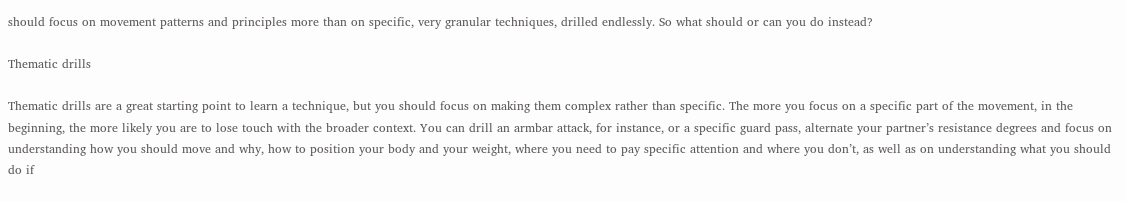should focus on movement patterns and principles more than on specific, very granular techniques, drilled endlessly. So what should or can you do instead?

Thematic drills

Thematic drills are a great starting point to learn a technique, but you should focus on making them complex rather than specific. The more you focus on a specific part of the movement, in the beginning, the more likely you are to lose touch with the broader context. You can drill an armbar attack, for instance, or a specific guard pass, alternate your partner’s resistance degrees and focus on understanding how you should move and why, how to position your body and your weight, where you need to pay specific attention and where you don’t, as well as on understanding what you should do if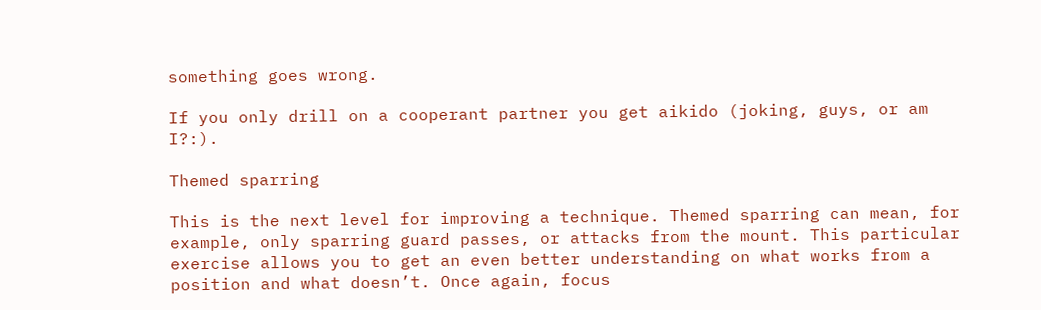something goes wrong.

If you only drill on a cooperant partner you get aikido (joking, guys, or am I?:).

Themed sparring

This is the next level for improving a technique. Themed sparring can mean, for example, only sparring guard passes, or attacks from the mount. This particular exercise allows you to get an even better understanding on what works from a position and what doesn’t. Once again, focus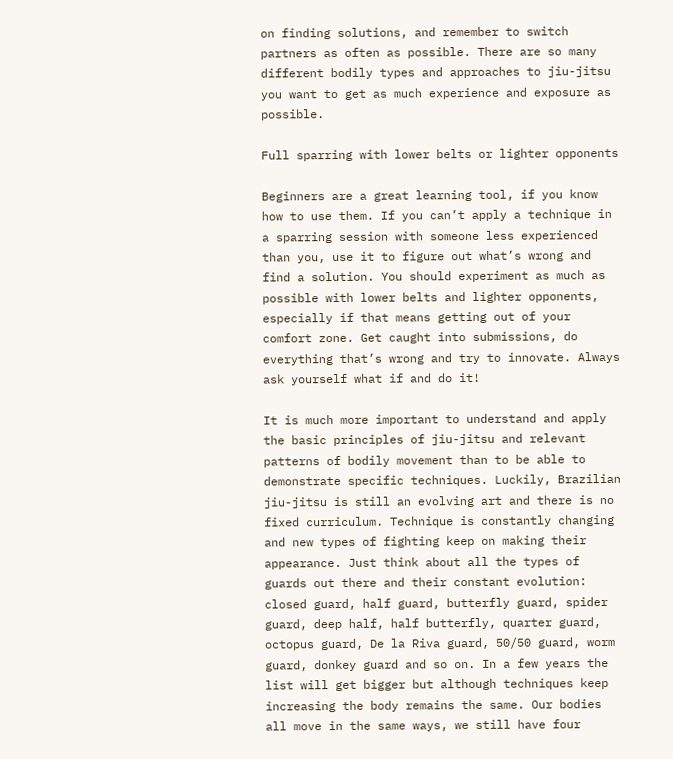on finding solutions, and remember to switch partners as often as possible. There are so many different bodily types and approaches to jiu-jitsu you want to get as much experience and exposure as possible.

Full sparring with lower belts or lighter opponents

Beginners are a great learning tool, if you know how to use them. If you can’t apply a technique in a sparring session with someone less experienced than you, use it to figure out what’s wrong and find a solution. You should experiment as much as possible with lower belts and lighter opponents, especially if that means getting out of your comfort zone. Get caught into submissions, do everything that’s wrong and try to innovate. Always ask yourself what if and do it!

It is much more important to understand and apply the basic principles of jiu-jitsu and relevant patterns of bodily movement than to be able to demonstrate specific techniques. Luckily, Brazilian jiu-jitsu is still an evolving art and there is no fixed curriculum. Technique is constantly changing and new types of fighting keep on making their appearance. Just think about all the types of guards out there and their constant evolution: closed guard, half guard, butterfly guard, spider guard, deep half, half butterfly, quarter guard, octopus guard, De la Riva guard, 50/50 guard, worm guard, donkey guard and so on. In a few years the list will get bigger but although techniques keep increasing the body remains the same. Our bodies all move in the same ways, we still have four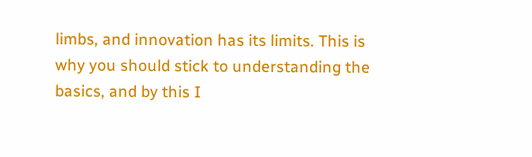limbs, and innovation has its limits. This is why you should stick to understanding the basics, and by this I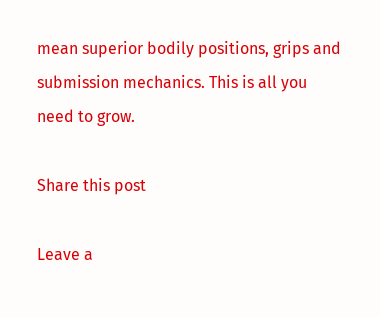mean superior bodily positions, grips and submission mechanics. This is all you need to grow.

Share this post

Leave a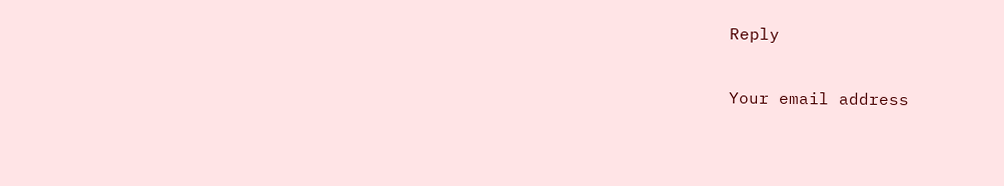Reply

Your email address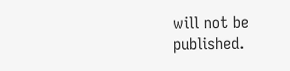will not be published.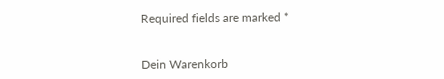Required fields are marked *


Dein Warenkorb